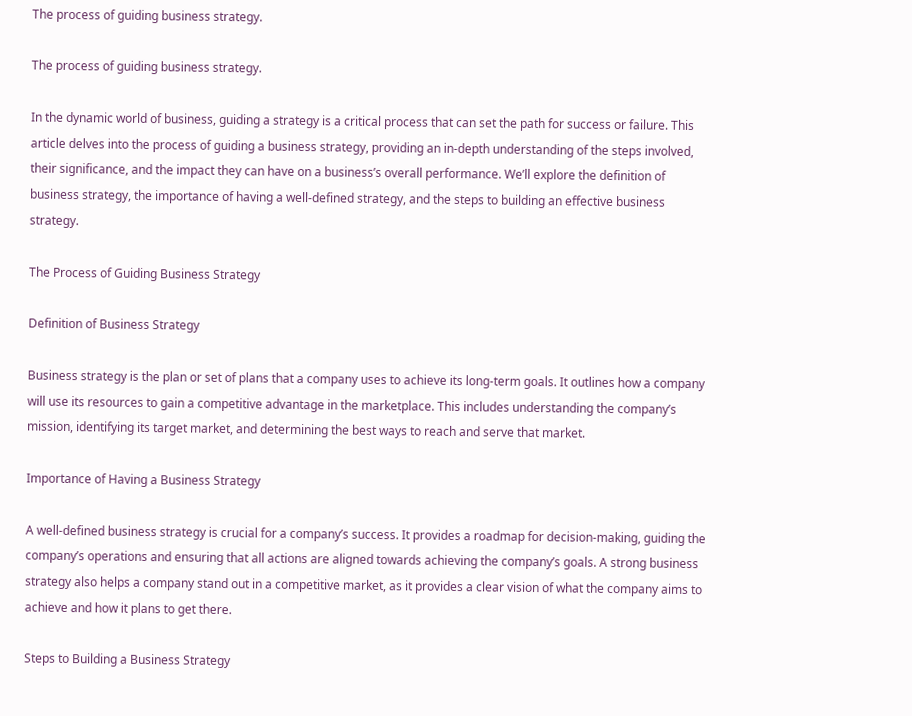The process of guiding business strategy.

The process of guiding business strategy.

In the dynamic world of business, guiding a strategy is a critical process that can set the path for success or failure. This article delves into the process of guiding a business strategy, providing an in-depth understanding of the steps involved, their significance, and the impact they can have on a business’s overall performance. We’ll explore the definition of business strategy, the importance of having a well-defined strategy, and the steps to building an effective business strategy.

The Process of Guiding Business Strategy

Definition of Business Strategy

Business strategy is the plan or set of plans that a company uses to achieve its long-term goals. It outlines how a company will use its resources to gain a competitive advantage in the marketplace. This includes understanding the company’s mission, identifying its target market, and determining the best ways to reach and serve that market.

Importance of Having a Business Strategy

A well-defined business strategy is crucial for a company’s success. It provides a roadmap for decision-making, guiding the company’s operations and ensuring that all actions are aligned towards achieving the company’s goals. A strong business strategy also helps a company stand out in a competitive market, as it provides a clear vision of what the company aims to achieve and how it plans to get there.

Steps to Building a Business Strategy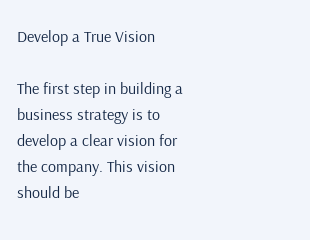Develop a True Vision

The first step in building a business strategy is to develop a clear vision for the company. This vision should be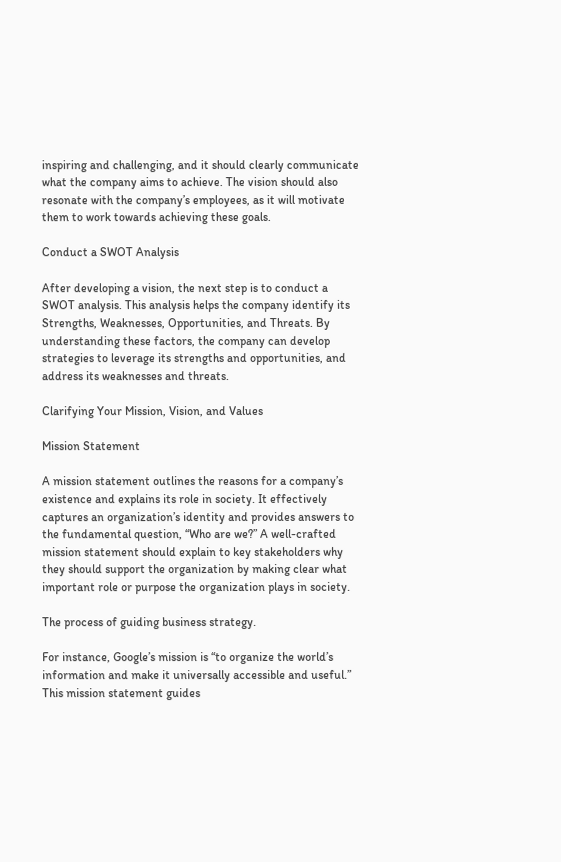inspiring and challenging, and it should clearly communicate what the company aims to achieve. The vision should also resonate with the company’s employees, as it will motivate them to work towards achieving these goals.

Conduct a SWOT Analysis

After developing a vision, the next step is to conduct a SWOT analysis. This analysis helps the company identify its Strengths, Weaknesses, Opportunities, and Threats. By understanding these factors, the company can develop strategies to leverage its strengths and opportunities, and address its weaknesses and threats.

Clarifying Your Mission, Vision, and Values

Mission Statement

A mission statement outlines the reasons for a company’s existence and explains its role in society. It effectively captures an organization’s identity and provides answers to the fundamental question, “Who are we?” A well-crafted mission statement should explain to key stakeholders why they should support the organization by making clear what important role or purpose the organization plays in society.

The process of guiding business strategy.

For instance, Google’s mission is “to organize the world’s information and make it universally accessible and useful.” This mission statement guides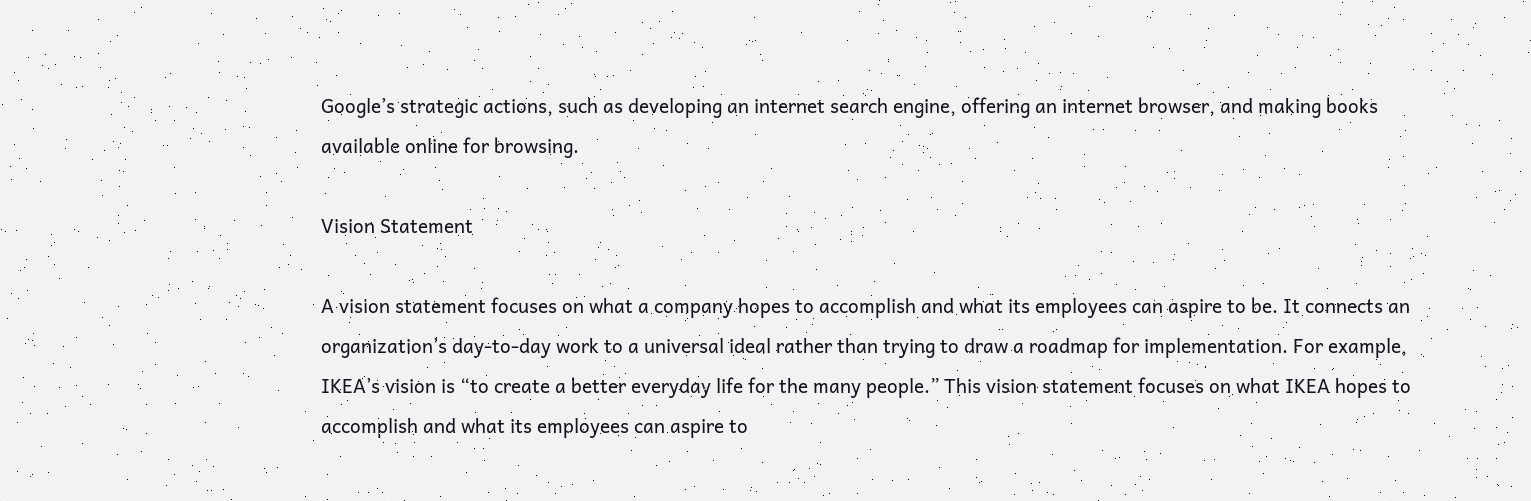Google’s strategic actions, such as developing an internet search engine, offering an internet browser, and making books available online for browsing.

Vision Statement

A vision statement focuses on what a company hopes to accomplish and what its employees can aspire to be. It connects an organization’s day-to-day work to a universal ideal rather than trying to draw a roadmap for implementation. For example, IKEA’s vision is “to create a better everyday life for the many people.” This vision statement focuses on what IKEA hopes to accomplish and what its employees can aspire to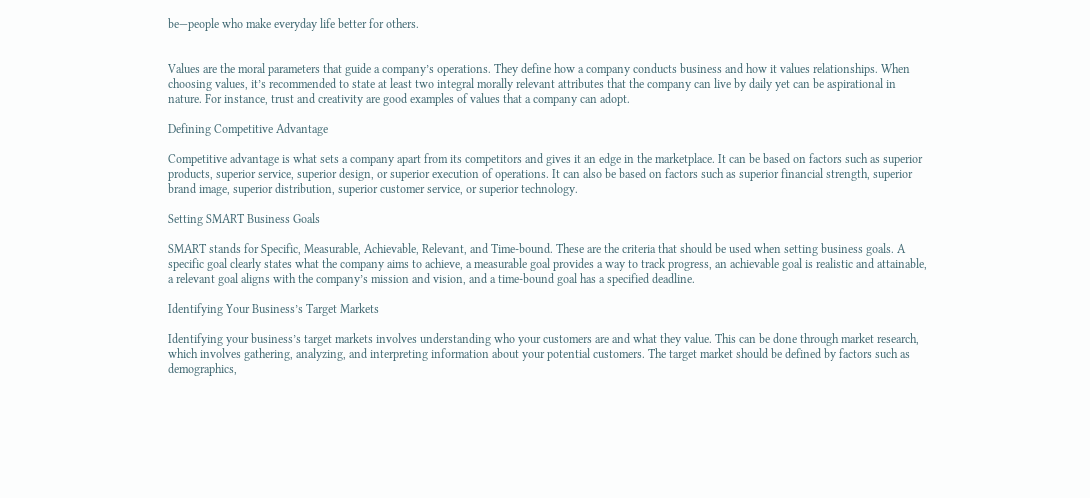be—people who make everyday life better for others.


Values are the moral parameters that guide a company’s operations. They define how a company conducts business and how it values relationships. When choosing values, it’s recommended to state at least two integral morally relevant attributes that the company can live by daily yet can be aspirational in nature. For instance, trust and creativity are good examples of values that a company can adopt.

Defining Competitive Advantage

Competitive advantage is what sets a company apart from its competitors and gives it an edge in the marketplace. It can be based on factors such as superior products, superior service, superior design, or superior execution of operations. It can also be based on factors such as superior financial strength, superior brand image, superior distribution, superior customer service, or superior technology.

Setting SMART Business Goals

SMART stands for Specific, Measurable, Achievable, Relevant, and Time-bound. These are the criteria that should be used when setting business goals. A specific goal clearly states what the company aims to achieve, a measurable goal provides a way to track progress, an achievable goal is realistic and attainable, a relevant goal aligns with the company’s mission and vision, and a time-bound goal has a specified deadline.

Identifying Your Business’s Target Markets

Identifying your business’s target markets involves understanding who your customers are and what they value. This can be done through market research, which involves gathering, analyzing, and interpreting information about your potential customers. The target market should be defined by factors such as demographics,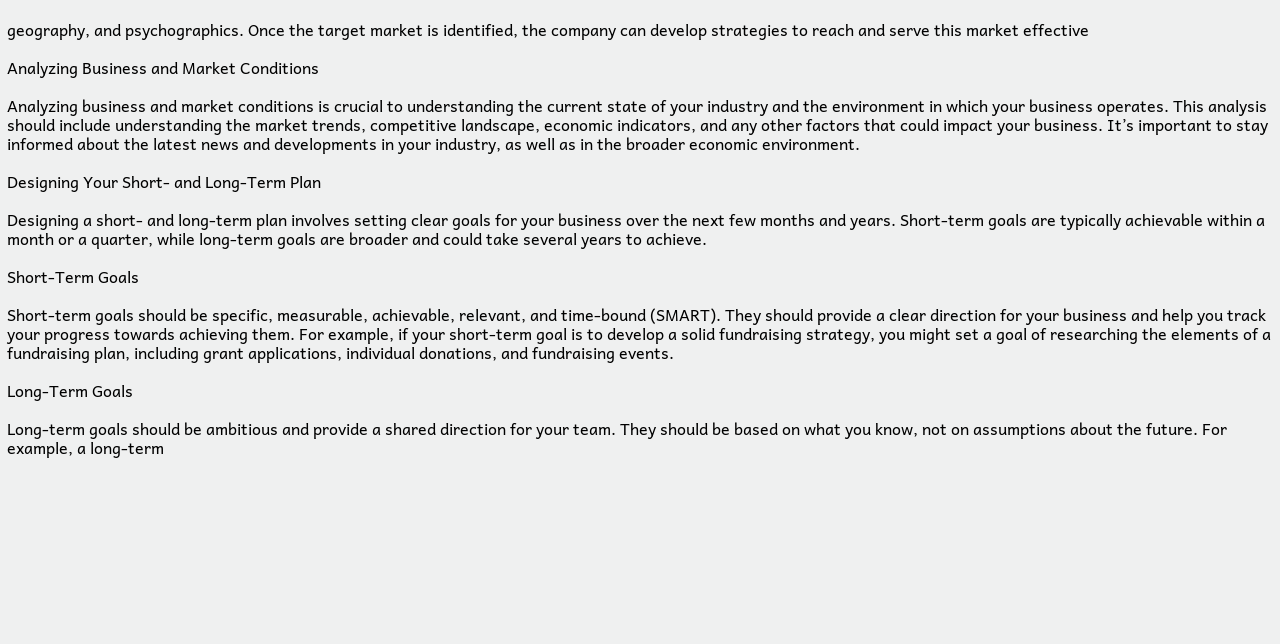geography, and psychographics. Once the target market is identified, the company can develop strategies to reach and serve this market effective

Analyzing Business and Market Conditions

Analyzing business and market conditions is crucial to understanding the current state of your industry and the environment in which your business operates. This analysis should include understanding the market trends, competitive landscape, economic indicators, and any other factors that could impact your business. It’s important to stay informed about the latest news and developments in your industry, as well as in the broader economic environment.

Designing Your Short- and Long-Term Plan

Designing a short- and long-term plan involves setting clear goals for your business over the next few months and years. Short-term goals are typically achievable within a month or a quarter, while long-term goals are broader and could take several years to achieve.

Short-Term Goals

Short-term goals should be specific, measurable, achievable, relevant, and time-bound (SMART). They should provide a clear direction for your business and help you track your progress towards achieving them. For example, if your short-term goal is to develop a solid fundraising strategy, you might set a goal of researching the elements of a fundraising plan, including grant applications, individual donations, and fundraising events.

Long-Term Goals

Long-term goals should be ambitious and provide a shared direction for your team. They should be based on what you know, not on assumptions about the future. For example, a long-term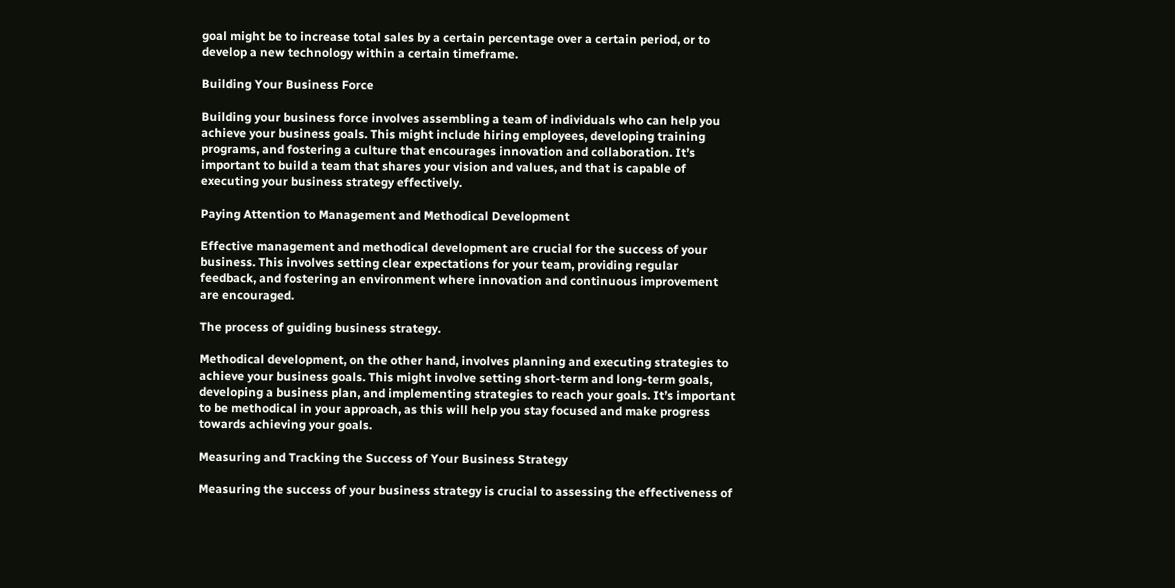goal might be to increase total sales by a certain percentage over a certain period, or to develop a new technology within a certain timeframe.

Building Your Business Force

Building your business force involves assembling a team of individuals who can help you achieve your business goals. This might include hiring employees, developing training programs, and fostering a culture that encourages innovation and collaboration. It’s important to build a team that shares your vision and values, and that is capable of executing your business strategy effectively.

Paying Attention to Management and Methodical Development

Effective management and methodical development are crucial for the success of your business. This involves setting clear expectations for your team, providing regular feedback, and fostering an environment where innovation and continuous improvement are encouraged.

The process of guiding business strategy.

Methodical development, on the other hand, involves planning and executing strategies to achieve your business goals. This might involve setting short-term and long-term goals, developing a business plan, and implementing strategies to reach your goals. It’s important to be methodical in your approach, as this will help you stay focused and make progress towards achieving your goals.

Measuring and Tracking the Success of Your Business Strategy

Measuring the success of your business strategy is crucial to assessing the effectiveness of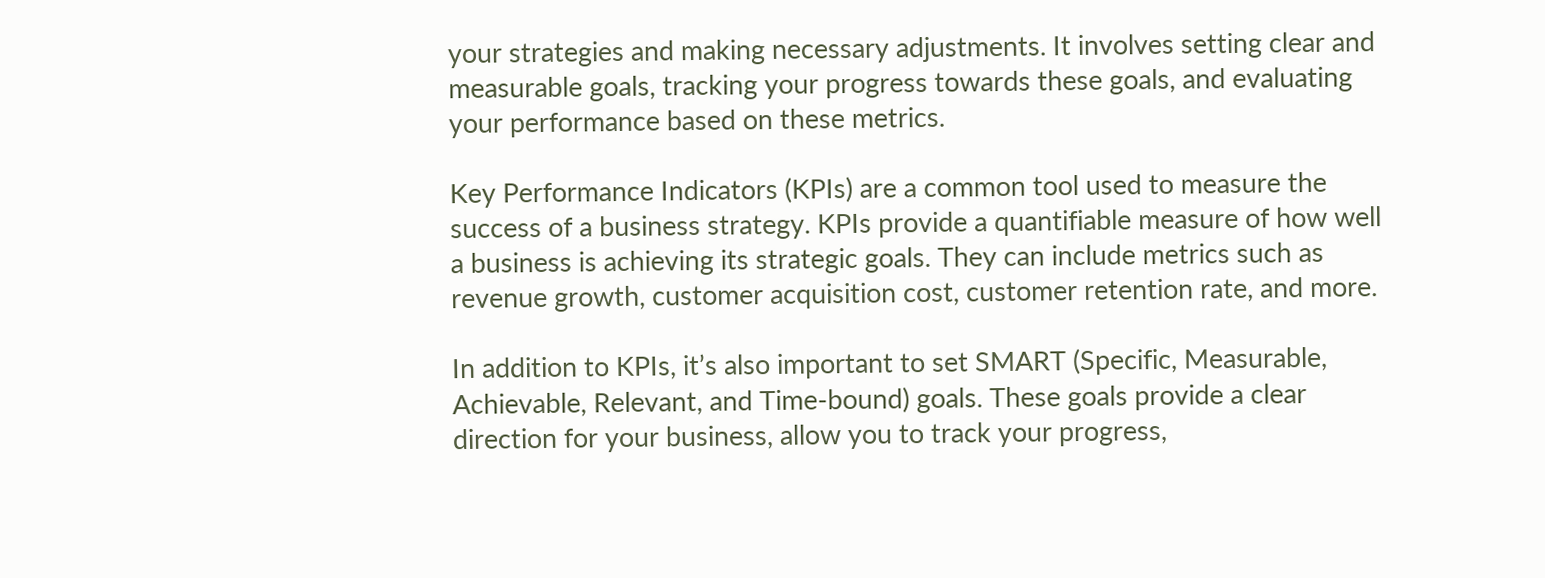your strategies and making necessary adjustments. It involves setting clear and measurable goals, tracking your progress towards these goals, and evaluating your performance based on these metrics.

Key Performance Indicators (KPIs) are a common tool used to measure the success of a business strategy. KPIs provide a quantifiable measure of how well a business is achieving its strategic goals. They can include metrics such as revenue growth, customer acquisition cost, customer retention rate, and more.

In addition to KPIs, it’s also important to set SMART (Specific, Measurable, Achievable, Relevant, and Time-bound) goals. These goals provide a clear direction for your business, allow you to track your progress,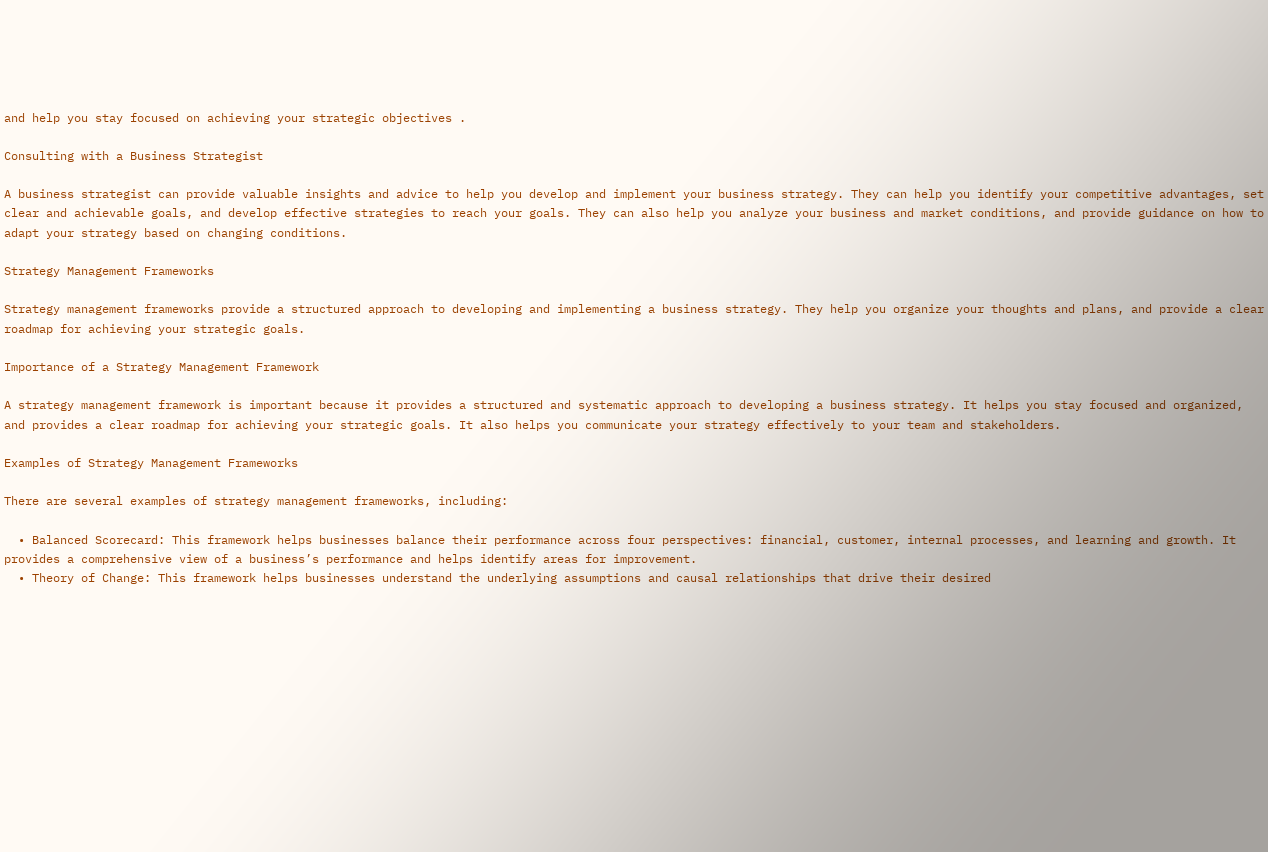and help you stay focused on achieving your strategic objectives .

Consulting with a Business Strategist

A business strategist can provide valuable insights and advice to help you develop and implement your business strategy. They can help you identify your competitive advantages, set clear and achievable goals, and develop effective strategies to reach your goals. They can also help you analyze your business and market conditions, and provide guidance on how to adapt your strategy based on changing conditions.

Strategy Management Frameworks

Strategy management frameworks provide a structured approach to developing and implementing a business strategy. They help you organize your thoughts and plans, and provide a clear roadmap for achieving your strategic goals.

Importance of a Strategy Management Framework

A strategy management framework is important because it provides a structured and systematic approach to developing a business strategy. It helps you stay focused and organized, and provides a clear roadmap for achieving your strategic goals. It also helps you communicate your strategy effectively to your team and stakeholders.

Examples of Strategy Management Frameworks

There are several examples of strategy management frameworks, including:

  • Balanced Scorecard: This framework helps businesses balance their performance across four perspectives: financial, customer, internal processes, and learning and growth. It provides a comprehensive view of a business’s performance and helps identify areas for improvement.
  • Theory of Change: This framework helps businesses understand the underlying assumptions and causal relationships that drive their desired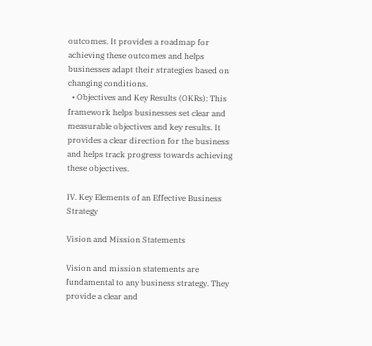outcomes. It provides a roadmap for achieving these outcomes and helps businesses adapt their strategies based on changing conditions.
  • Objectives and Key Results (OKRs): This framework helps businesses set clear and measurable objectives and key results. It provides a clear direction for the business and helps track progress towards achieving these objectives.

IV. Key Elements of an Effective Business Strategy

Vision and Mission Statements

Vision and mission statements are fundamental to any business strategy. They provide a clear and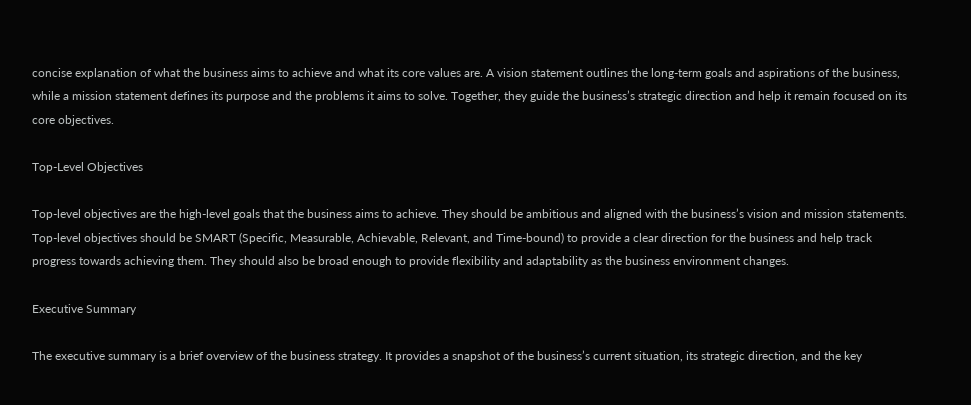concise explanation of what the business aims to achieve and what its core values are. A vision statement outlines the long-term goals and aspirations of the business, while a mission statement defines its purpose and the problems it aims to solve. Together, they guide the business’s strategic direction and help it remain focused on its core objectives.

Top-Level Objectives

Top-level objectives are the high-level goals that the business aims to achieve. They should be ambitious and aligned with the business’s vision and mission statements. Top-level objectives should be SMART (Specific, Measurable, Achievable, Relevant, and Time-bound) to provide a clear direction for the business and help track progress towards achieving them. They should also be broad enough to provide flexibility and adaptability as the business environment changes.

Executive Summary

The executive summary is a brief overview of the business strategy. It provides a snapshot of the business’s current situation, its strategic direction, and the key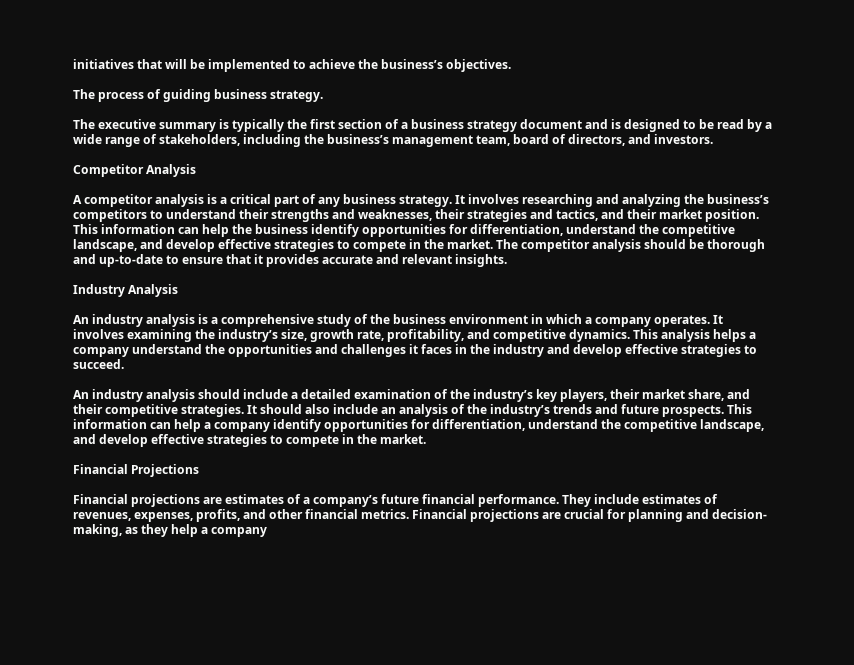initiatives that will be implemented to achieve the business’s objectives.

The process of guiding business strategy.

The executive summary is typically the first section of a business strategy document and is designed to be read by a wide range of stakeholders, including the business’s management team, board of directors, and investors.

Competitor Analysis

A competitor analysis is a critical part of any business strategy. It involves researching and analyzing the business’s competitors to understand their strengths and weaknesses, their strategies and tactics, and their market position. This information can help the business identify opportunities for differentiation, understand the competitive landscape, and develop effective strategies to compete in the market. The competitor analysis should be thorough and up-to-date to ensure that it provides accurate and relevant insights.

Industry Analysis

An industry analysis is a comprehensive study of the business environment in which a company operates. It involves examining the industry’s size, growth rate, profitability, and competitive dynamics. This analysis helps a company understand the opportunities and challenges it faces in the industry and develop effective strategies to succeed.

An industry analysis should include a detailed examination of the industry’s key players, their market share, and their competitive strategies. It should also include an analysis of the industry’s trends and future prospects. This information can help a company identify opportunities for differentiation, understand the competitive landscape, and develop effective strategies to compete in the market.

Financial Projections

Financial projections are estimates of a company’s future financial performance. They include estimates of revenues, expenses, profits, and other financial metrics. Financial projections are crucial for planning and decision-making, as they help a company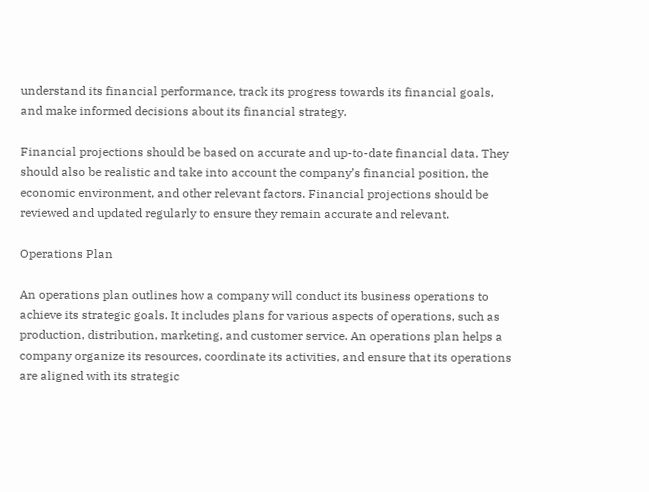understand its financial performance, track its progress towards its financial goals, and make informed decisions about its financial strategy.

Financial projections should be based on accurate and up-to-date financial data. They should also be realistic and take into account the company’s financial position, the economic environment, and other relevant factors. Financial projections should be reviewed and updated regularly to ensure they remain accurate and relevant.

Operations Plan

An operations plan outlines how a company will conduct its business operations to achieve its strategic goals. It includes plans for various aspects of operations, such as production, distribution, marketing, and customer service. An operations plan helps a company organize its resources, coordinate its activities, and ensure that its operations are aligned with its strategic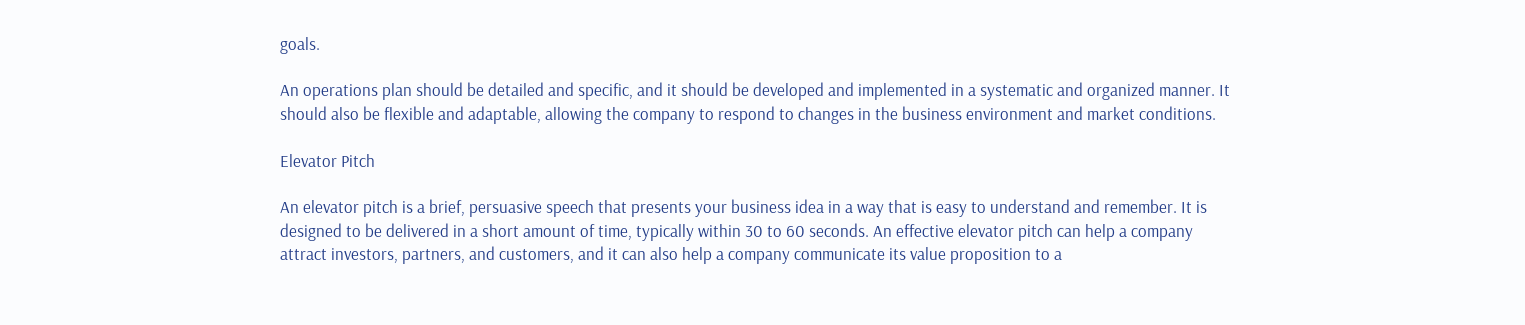goals.

An operations plan should be detailed and specific, and it should be developed and implemented in a systematic and organized manner. It should also be flexible and adaptable, allowing the company to respond to changes in the business environment and market conditions.

Elevator Pitch

An elevator pitch is a brief, persuasive speech that presents your business idea in a way that is easy to understand and remember. It is designed to be delivered in a short amount of time, typically within 30 to 60 seconds. An effective elevator pitch can help a company attract investors, partners, and customers, and it can also help a company communicate its value proposition to a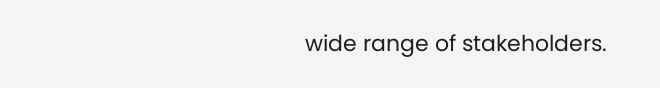wide range of stakeholders.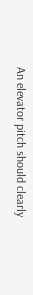An elevator pitch should clearly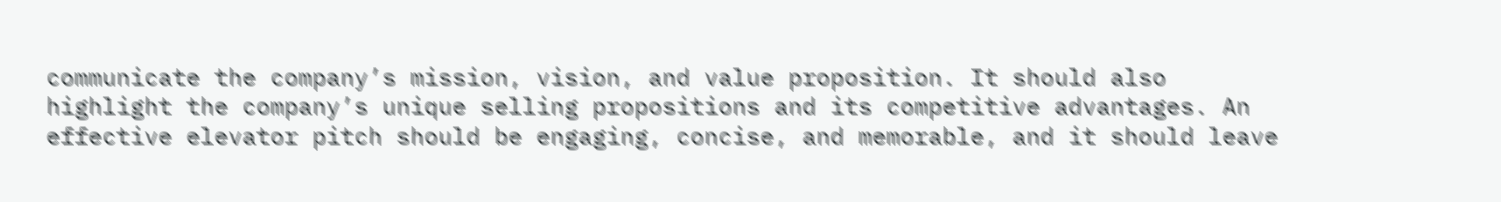communicate the company’s mission, vision, and value proposition. It should also highlight the company’s unique selling propositions and its competitive advantages. An effective elevator pitch should be engaging, concise, and memorable, and it should leave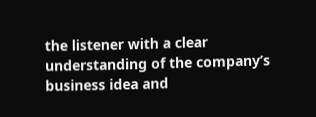the listener with a clear understanding of the company’s business idea and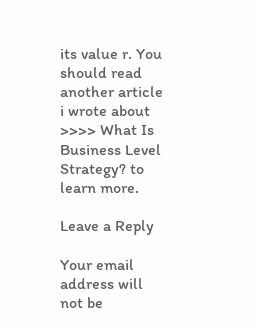its value r. You should read another article i wrote about >>>> What Is Business Level Strategy? to learn more.

Leave a Reply

Your email address will not be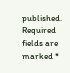published. Required fields are marked *